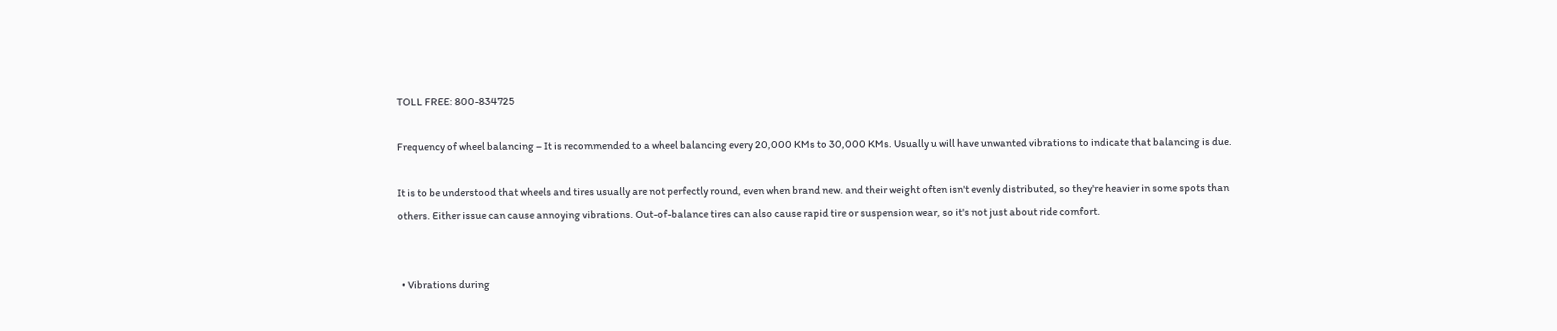TOLL FREE: 800-834725

Frequency of wheel balancing – It is recommended to a wheel balancing every 20,000 KMs to 30,000 KMs. Usually u will have unwanted vibrations to indicate that balancing is due.

It is to be understood that wheels and tires usually are not perfectly round, even when brand new. and their weight often isn't evenly distributed, so they're heavier in some spots than others. Either issue can cause annoying vibrations. Out-of-balance tires can also cause rapid tire or suspension wear, so it's not just about ride comfort.


  • Vibrations during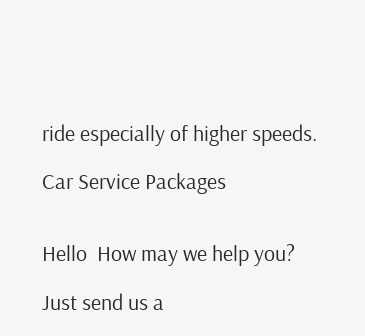ride especially of higher speeds.

Car Service Packages


Hello  How may we help you?

Just send us a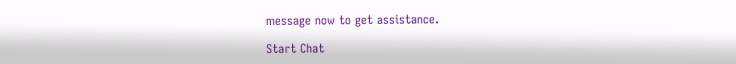message now to get assistance.

Start Chat